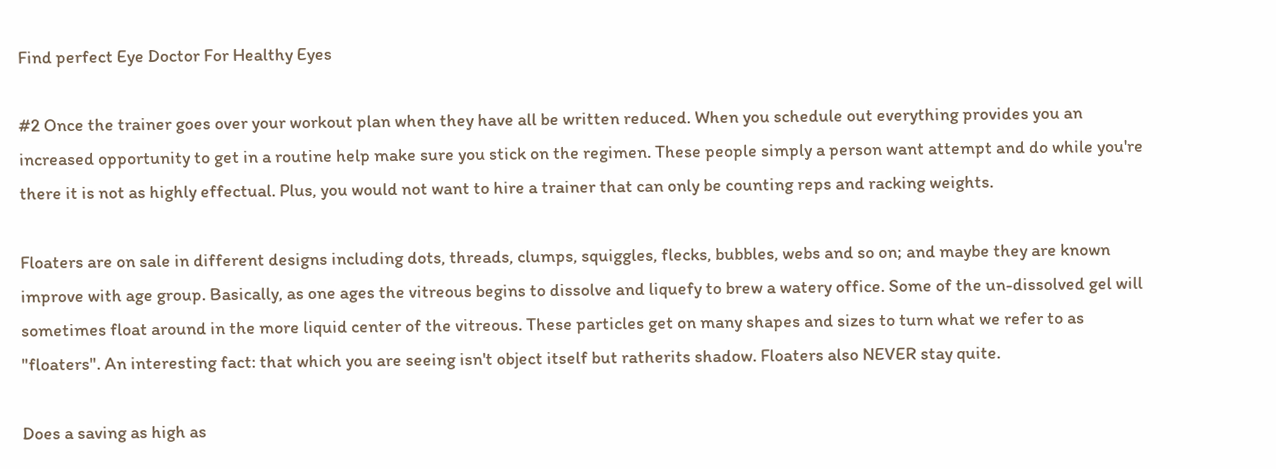Find perfect Eye Doctor For Healthy Eyes

#2 Once the trainer goes over your workout plan when they have all be written reduced. When you schedule out everything provides you an increased opportunity to get in a routine help make sure you stick on the regimen. These people simply a person want attempt and do while you're there it is not as highly effectual. Plus, you would not want to hire a trainer that can only be counting reps and racking weights.

Floaters are on sale in different designs including dots, threads, clumps, squiggles, flecks, bubbles, webs and so on; and maybe they are known improve with age group. Basically, as one ages the vitreous begins to dissolve and liquefy to brew a watery office. Some of the un-dissolved gel will sometimes float around in the more liquid center of the vitreous. These particles get on many shapes and sizes to turn what we refer to as "floaters". An interesting fact: that which you are seeing isn't object itself but ratherits shadow. Floaters also NEVER stay quite.

Does a saving as high as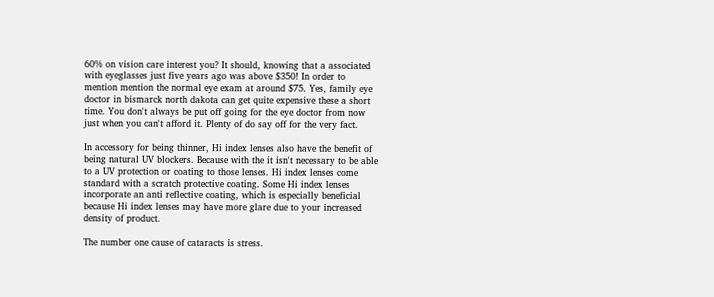60% on vision care interest you? It should, knowing that a associated with eyeglasses just five years ago was above $350! In order to mention mention the normal eye exam at around $75. Yes, family eye doctor in bismarck north dakota can get quite expensive these a short time. You don't always be put off going for the eye doctor from now just when you can't afford it. Plenty of do say off for the very fact.

In accessory for being thinner, Hi index lenses also have the benefit of being natural UV blockers. Because with the it isn't necessary to be able to a UV protection or coating to those lenses. Hi index lenses come standard with a scratch protective coating. Some Hi index lenses incorporate an anti reflective coating, which is especially beneficial because Hi index lenses may have more glare due to your increased density of product.

The number one cause of cataracts is stress.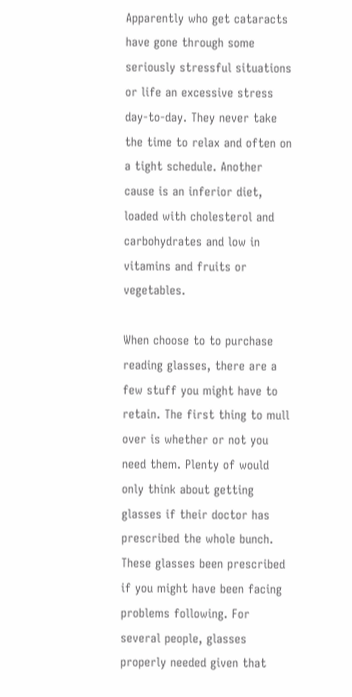Apparently who get cataracts have gone through some seriously stressful situations or life an excessive stress day-to-day. They never take the time to relax and often on a tight schedule. Another cause is an inferior diet, loaded with cholesterol and carbohydrates and low in vitamins and fruits or vegetables.

When choose to to purchase reading glasses, there are a few stuff you might have to retain. The first thing to mull over is whether or not you need them. Plenty of would only think about getting glasses if their doctor has prescribed the whole bunch. These glasses been prescribed if you might have been facing problems following. For several people, glasses properly needed given that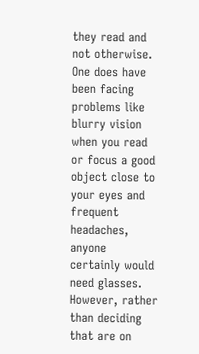they read and not otherwise. One does have been facing problems like blurry vision when you read or focus a good object close to your eyes and frequent headaches, anyone certainly would need glasses. However, rather than deciding that are on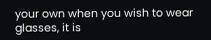your own when you wish to wear glasses, it is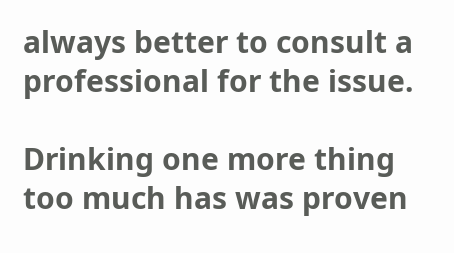always better to consult a professional for the issue.

Drinking one more thing too much has was proven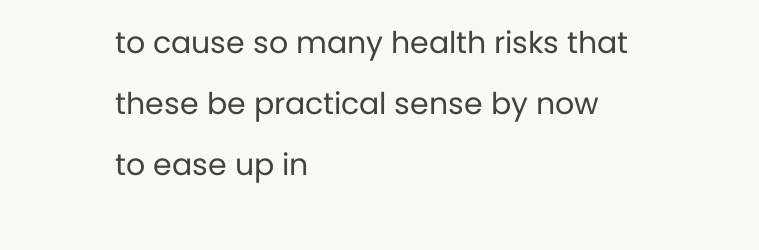to cause so many health risks that these be practical sense by now to ease up in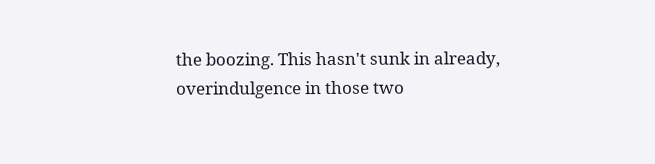the boozing. This hasn't sunk in already, overindulgence in those two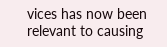vices has now been relevant to causing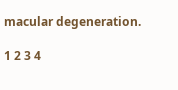macular degeneration.

1 2 3 4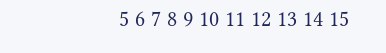5 6 7 8 9 10 11 12 13 14 15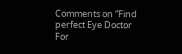Comments on “Find perfect Eye Doctor For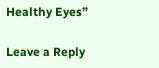Healthy Eyes”

Leave a Reply